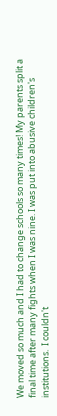We moved so much and I had to change schools so many times! My parents split a final time after many fights when I was nine. I was put into abusive children's institutions.  I couldn't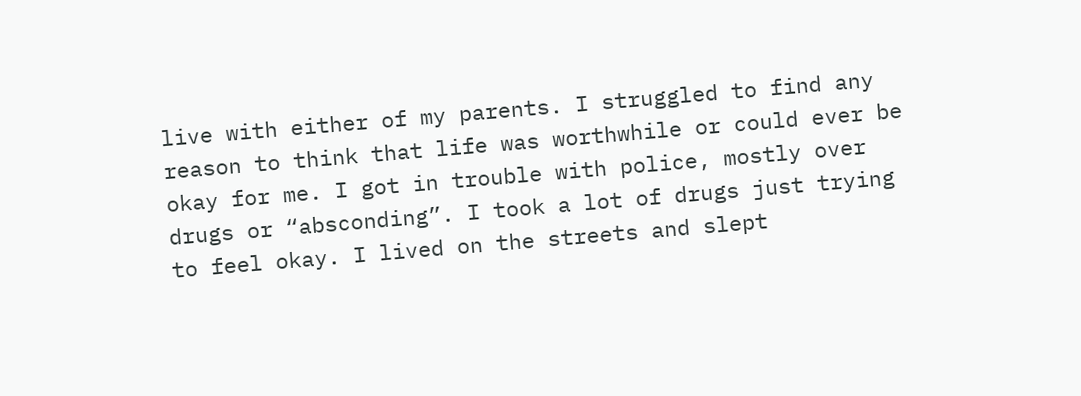live with either of my parents. I struggled to find any reason to think that life was worthwhile or could ever be okay for me. I got in trouble with police, mostly over drugs or “absconding”. I took a lot of drugs just trying to feel okay. I lived on the streets and slept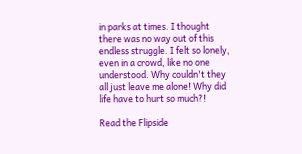in parks at times. I thought there was no way out of this endless struggle. I felt so lonely, even in a crowd, like no one understood. Why couldn't they all just leave me alone! Why did life have to hurt so much?!

Read the Flipside